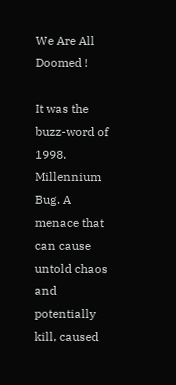We Are All Doomed !

It was the buzz-word of 1998. Millennium Bug. A menace that can cause untold chaos and potentially kill, caused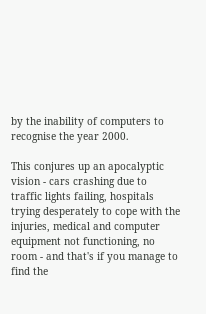by the inability of computers to recognise the year 2000.

This conjures up an apocalyptic vision - cars crashing due to traffic lights failing, hospitals trying desperately to cope with the injuries, medical and computer equipment not functioning, no room - and that's if you manage to find the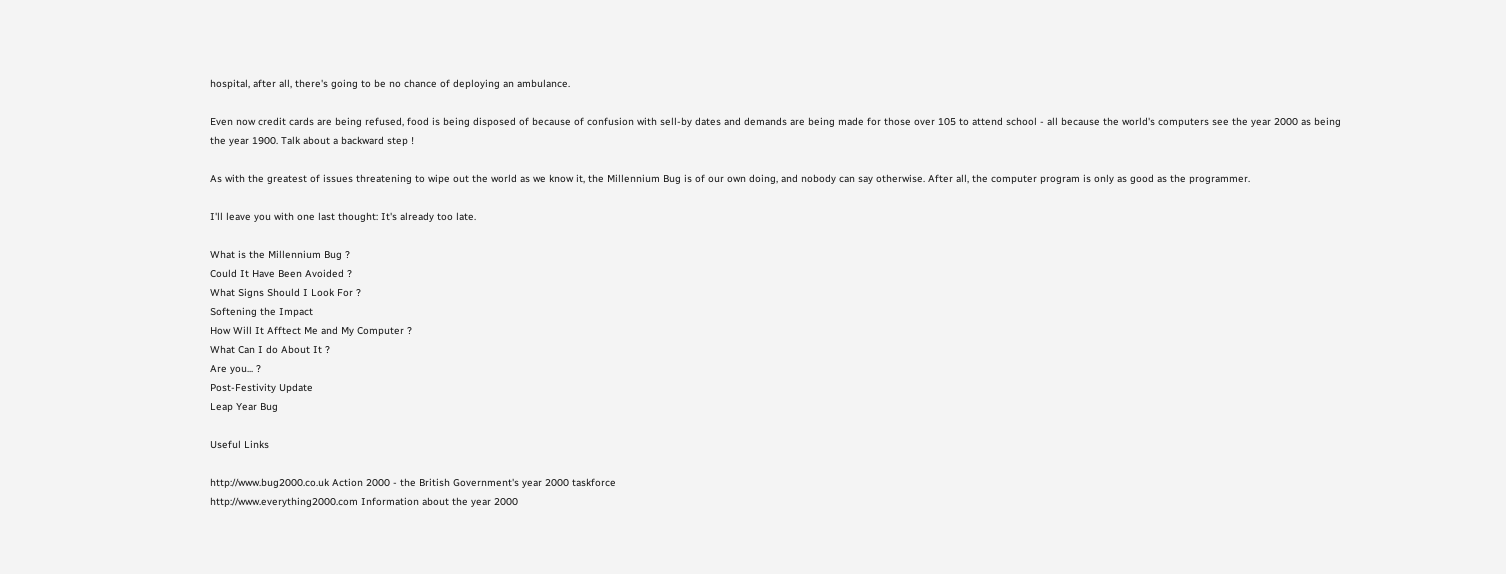hospital, after all, there's going to be no chance of deploying an ambulance.

Even now credit cards are being refused, food is being disposed of because of confusion with sell-by dates and demands are being made for those over 105 to attend school - all because the world's computers see the year 2000 as being the year 1900. Talk about a backward step !

As with the greatest of issues threatening to wipe out the world as we know it, the Millennium Bug is of our own doing, and nobody can say otherwise. After all, the computer program is only as good as the programmer.

I'll leave you with one last thought: It's already too late.

What is the Millennium Bug ?
Could It Have Been Avoided ?
What Signs Should I Look For ?
Softening the Impact
How Will It Afftect Me and My Computer ?
What Can I do About It ?
Are you... ?
Post-Festivity Update
Leap Year Bug

Useful Links

http://www.bug2000.co.uk Action 2000 - the British Government's year 2000 taskforce
http://www.everything2000.com Information about the year 2000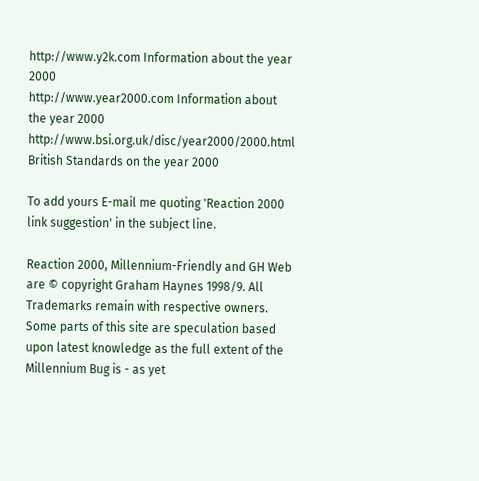http://www.y2k.com Information about the year 2000
http://www.year2000.com Information about the year 2000
http://www.bsi.org.uk/disc/year2000/2000.html British Standards on the year 2000

To add yours E-mail me quoting 'Reaction 2000 link suggestion' in the subject line.

Reaction 2000, Millennium-Friendly and GH Web are © copyright Graham Haynes 1998/9. All Trademarks remain with respective owners. Some parts of this site are speculation based upon latest knowledge as the full extent of the Millennium Bug is - as yet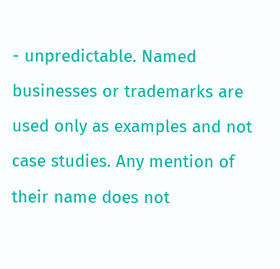- unpredictable. Named businesses or trademarks are used only as examples and not case studies. Any mention of their name does not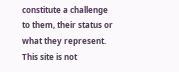constitute a challenge to them, their status or what they represent. This site is not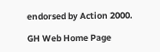endorsed by Action 2000.

GH Web Home Page